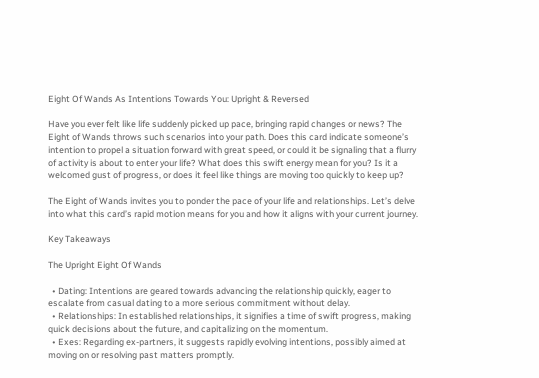Eight Of Wands As Intentions Towards You: Upright & Reversed

Have you ever felt like life suddenly picked up pace, bringing rapid changes or news? The Eight of Wands throws such scenarios into your path. Does this card indicate someone’s intention to propel a situation forward with great speed, or could it be signaling that a flurry of activity is about to enter your life? What does this swift energy mean for you? Is it a welcomed gust of progress, or does it feel like things are moving too quickly to keep up?

The Eight of Wands invites you to ponder the pace of your life and relationships. Let’s delve into what this card’s rapid motion means for you and how it aligns with your current journey.

Key Takeaways

The Upright Eight Of Wands

  • Dating: Intentions are geared towards advancing the relationship quickly, eager to escalate from casual dating to a more serious commitment without delay.
  • Relationships: In established relationships, it signifies a time of swift progress, making quick decisions about the future, and capitalizing on the momentum.
  • Exes: Regarding ex-partners, it suggests rapidly evolving intentions, possibly aimed at moving on or resolving past matters promptly.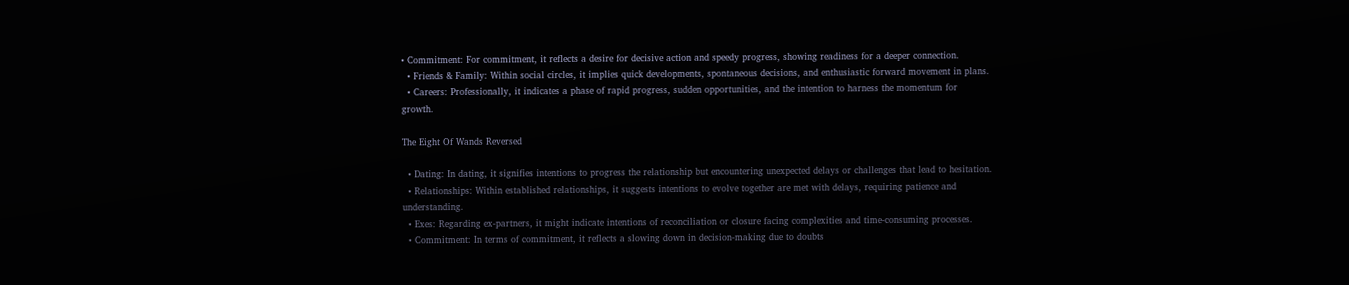• Commitment: For commitment, it reflects a desire for decisive action and speedy progress, showing readiness for a deeper connection.
  • Friends & Family: Within social circles, it implies quick developments, spontaneous decisions, and enthusiastic forward movement in plans.
  • Careers: Professionally, it indicates a phase of rapid progress, sudden opportunities, and the intention to harness the momentum for growth.

The Eight Of Wands Reversed

  • Dating: In dating, it signifies intentions to progress the relationship but encountering unexpected delays or challenges that lead to hesitation.
  • Relationships: Within established relationships, it suggests intentions to evolve together are met with delays, requiring patience and understanding.
  • Exes: Regarding ex-partners, it might indicate intentions of reconciliation or closure facing complexities and time-consuming processes.
  • Commitment: In terms of commitment, it reflects a slowing down in decision-making due to doubts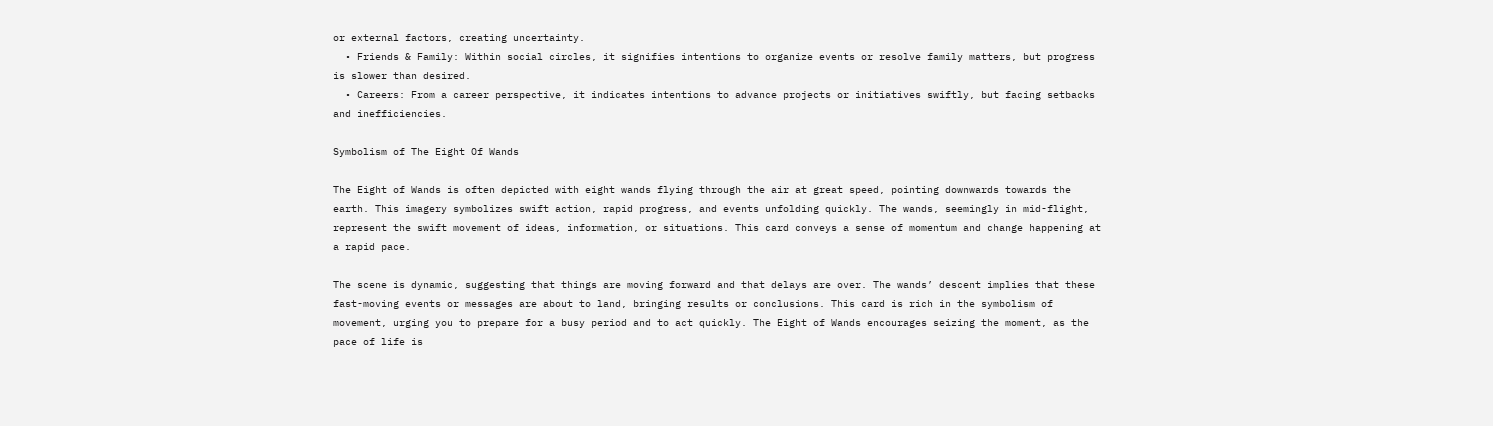or external factors, creating uncertainty.
  • Friends & Family: Within social circles, it signifies intentions to organize events or resolve family matters, but progress is slower than desired.
  • Careers: From a career perspective, it indicates intentions to advance projects or initiatives swiftly, but facing setbacks and inefficiencies.

Symbolism of The Eight Of Wands

The Eight of Wands is often depicted with eight wands flying through the air at great speed, pointing downwards towards the earth. This imagery symbolizes swift action, rapid progress, and events unfolding quickly. The wands, seemingly in mid-flight, represent the swift movement of ideas, information, or situations. This card conveys a sense of momentum and change happening at a rapid pace.

The scene is dynamic, suggesting that things are moving forward and that delays are over. The wands’ descent implies that these fast-moving events or messages are about to land, bringing results or conclusions. This card is rich in the symbolism of movement, urging you to prepare for a busy period and to act quickly. The Eight of Wands encourages seizing the moment, as the pace of life is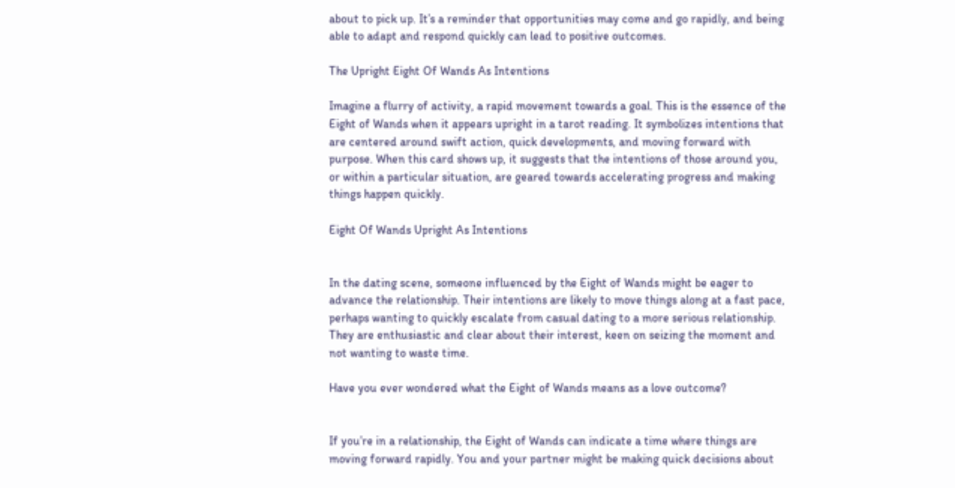about to pick up. It’s a reminder that opportunities may come and go rapidly, and being able to adapt and respond quickly can lead to positive outcomes.

The Upright Eight Of Wands As Intentions

Imagine a flurry of activity, a rapid movement towards a goal. This is the essence of the Eight of Wands when it appears upright in a tarot reading. It symbolizes intentions that are centered around swift action, quick developments, and moving forward with purpose. When this card shows up, it suggests that the intentions of those around you, or within a particular situation, are geared towards accelerating progress and making things happen quickly.

Eight Of Wands Upright As Intentions


In the dating scene, someone influenced by the Eight of Wands might be eager to advance the relationship. Their intentions are likely to move things along at a fast pace, perhaps wanting to quickly escalate from casual dating to a more serious relationship. They are enthusiastic and clear about their interest, keen on seizing the moment and not wanting to waste time.

Have you ever wondered what the Eight of Wands means as a love outcome?


If you’re in a relationship, the Eight of Wands can indicate a time where things are moving forward rapidly. You and your partner might be making quick decisions about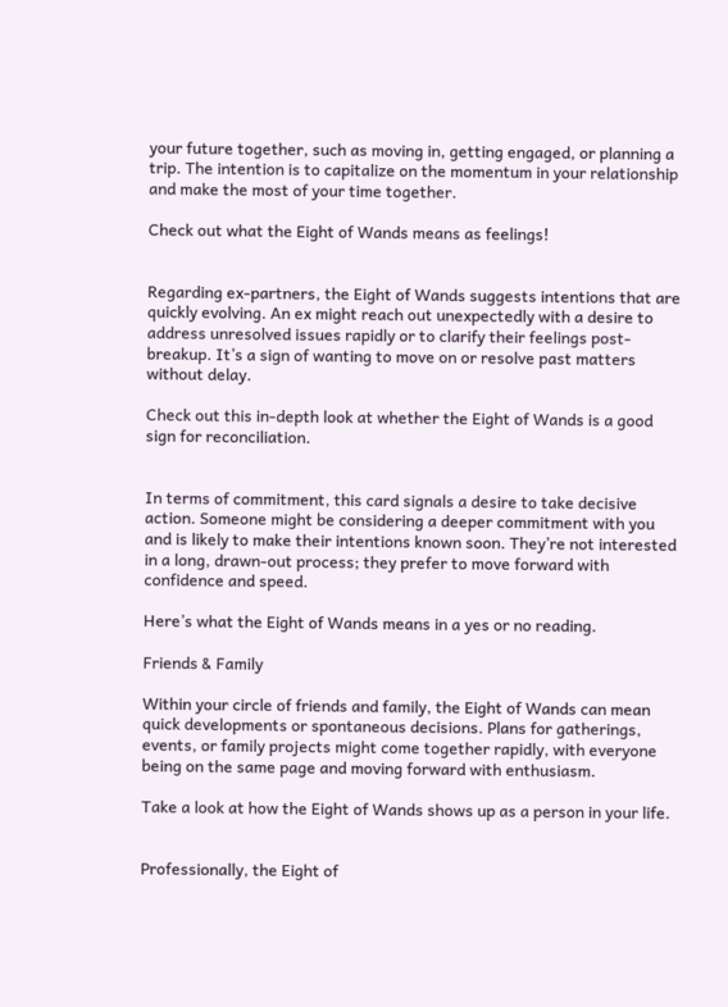your future together, such as moving in, getting engaged, or planning a trip. The intention is to capitalize on the momentum in your relationship and make the most of your time together.

Check out what the Eight of Wands means as feelings!


Regarding ex-partners, the Eight of Wands suggests intentions that are quickly evolving. An ex might reach out unexpectedly with a desire to address unresolved issues rapidly or to clarify their feelings post-breakup. It’s a sign of wanting to move on or resolve past matters without delay.

Check out this in-depth look at whether the Eight of Wands is a good sign for reconciliation.


In terms of commitment, this card signals a desire to take decisive action. Someone might be considering a deeper commitment with you and is likely to make their intentions known soon. They’re not interested in a long, drawn-out process; they prefer to move forward with confidence and speed.

Here’s what the Eight of Wands means in a yes or no reading.

Friends & Family

Within your circle of friends and family, the Eight of Wands can mean quick developments or spontaneous decisions. Plans for gatherings, events, or family projects might come together rapidly, with everyone being on the same page and moving forward with enthusiasm.

Take a look at how the Eight of Wands shows up as a person in your life.


Professionally, the Eight of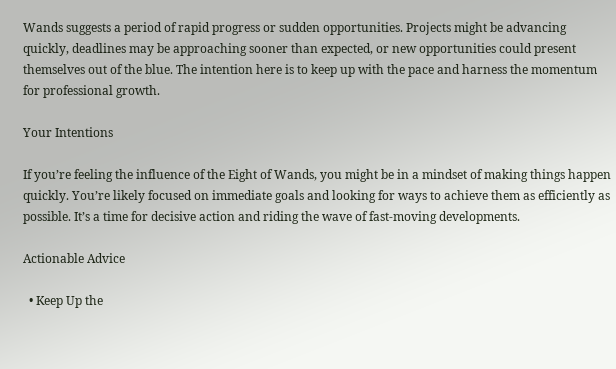Wands suggests a period of rapid progress or sudden opportunities. Projects might be advancing quickly, deadlines may be approaching sooner than expected, or new opportunities could present themselves out of the blue. The intention here is to keep up with the pace and harness the momentum for professional growth.

Your Intentions

If you’re feeling the influence of the Eight of Wands, you might be in a mindset of making things happen quickly. You’re likely focused on immediate goals and looking for ways to achieve them as efficiently as possible. It’s a time for decisive action and riding the wave of fast-moving developments.

Actionable Advice

  • Keep Up the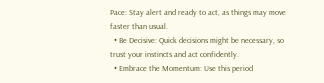Pace: Stay alert and ready to act, as things may move faster than usual.
  • Be Decisive: Quick decisions might be necessary, so trust your instincts and act confidently.
  • Embrace the Momentum: Use this period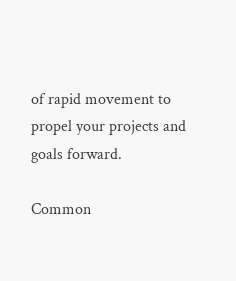of rapid movement to propel your projects and goals forward.

Common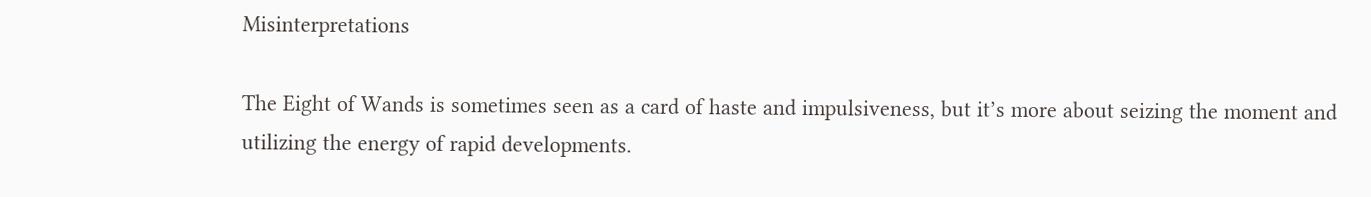Misinterpretations

The Eight of Wands is sometimes seen as a card of haste and impulsiveness, but it’s more about seizing the moment and utilizing the energy of rapid developments.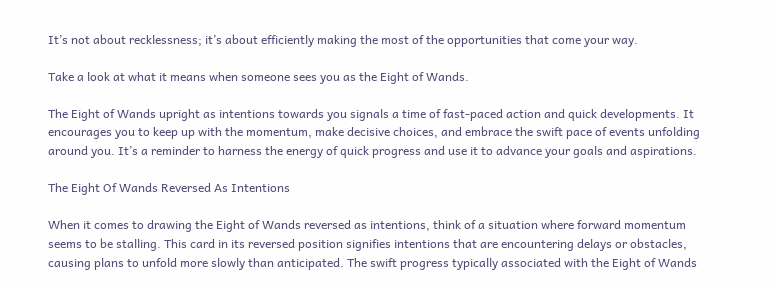It’s not about recklessness; it’s about efficiently making the most of the opportunities that come your way.

Take a look at what it means when someone sees you as the Eight of Wands.

The Eight of Wands upright as intentions towards you signals a time of fast-paced action and quick developments. It encourages you to keep up with the momentum, make decisive choices, and embrace the swift pace of events unfolding around you. It’s a reminder to harness the energy of quick progress and use it to advance your goals and aspirations.

The Eight Of Wands Reversed As Intentions

When it comes to drawing the Eight of Wands reversed as intentions, think of a situation where forward momentum seems to be stalling. This card in its reversed position signifies intentions that are encountering delays or obstacles, causing plans to unfold more slowly than anticipated. The swift progress typically associated with the Eight of Wands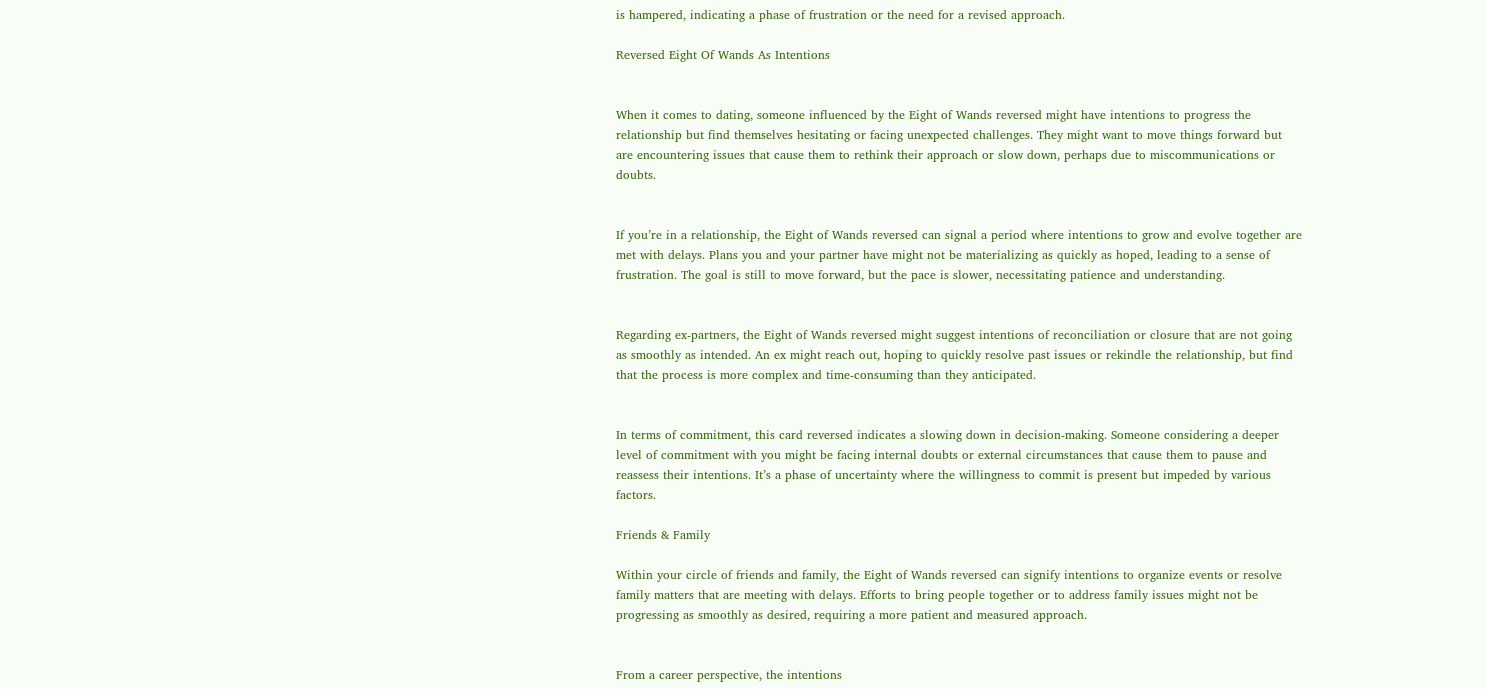is hampered, indicating a phase of frustration or the need for a revised approach.

Reversed Eight Of Wands As Intentions


When it comes to dating, someone influenced by the Eight of Wands reversed might have intentions to progress the relationship but find themselves hesitating or facing unexpected challenges. They might want to move things forward but are encountering issues that cause them to rethink their approach or slow down, perhaps due to miscommunications or doubts.


If you’re in a relationship, the Eight of Wands reversed can signal a period where intentions to grow and evolve together are met with delays. Plans you and your partner have might not be materializing as quickly as hoped, leading to a sense of frustration. The goal is still to move forward, but the pace is slower, necessitating patience and understanding.


Regarding ex-partners, the Eight of Wands reversed might suggest intentions of reconciliation or closure that are not going as smoothly as intended. An ex might reach out, hoping to quickly resolve past issues or rekindle the relationship, but find that the process is more complex and time-consuming than they anticipated.


In terms of commitment, this card reversed indicates a slowing down in decision-making. Someone considering a deeper level of commitment with you might be facing internal doubts or external circumstances that cause them to pause and reassess their intentions. It’s a phase of uncertainty where the willingness to commit is present but impeded by various factors.

Friends & Family

Within your circle of friends and family, the Eight of Wands reversed can signify intentions to organize events or resolve family matters that are meeting with delays. Efforts to bring people together or to address family issues might not be progressing as smoothly as desired, requiring a more patient and measured approach.


From a career perspective, the intentions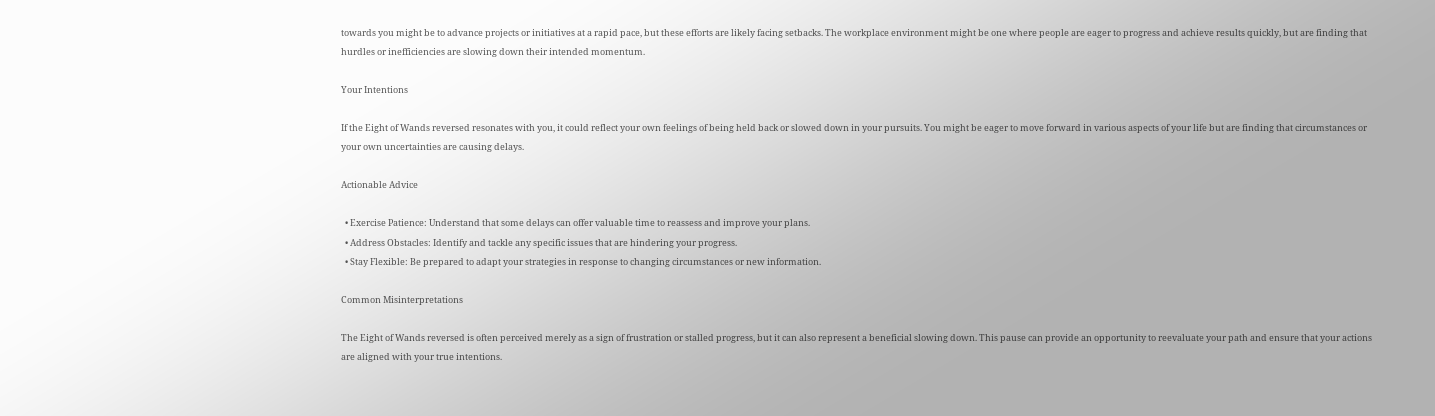towards you might be to advance projects or initiatives at a rapid pace, but these efforts are likely facing setbacks. The workplace environment might be one where people are eager to progress and achieve results quickly, but are finding that hurdles or inefficiencies are slowing down their intended momentum.

Your Intentions

If the Eight of Wands reversed resonates with you, it could reflect your own feelings of being held back or slowed down in your pursuits. You might be eager to move forward in various aspects of your life but are finding that circumstances or your own uncertainties are causing delays.

Actionable Advice

  • Exercise Patience: Understand that some delays can offer valuable time to reassess and improve your plans.
  • Address Obstacles: Identify and tackle any specific issues that are hindering your progress.
  • Stay Flexible: Be prepared to adapt your strategies in response to changing circumstances or new information.

Common Misinterpretations

The Eight of Wands reversed is often perceived merely as a sign of frustration or stalled progress, but it can also represent a beneficial slowing down. This pause can provide an opportunity to reevaluate your path and ensure that your actions are aligned with your true intentions.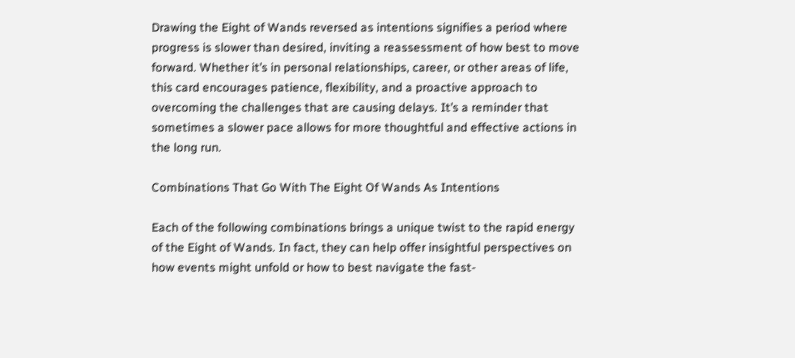Drawing the Eight of Wands reversed as intentions signifies a period where progress is slower than desired, inviting a reassessment of how best to move forward. Whether it’s in personal relationships, career, or other areas of life, this card encourages patience, flexibility, and a proactive approach to overcoming the challenges that are causing delays. It’s a reminder that sometimes a slower pace allows for more thoughtful and effective actions in the long run.

Combinations That Go With The Eight Of Wands As Intentions

Each of the following combinations brings a unique twist to the rapid energy of the Eight of Wands. In fact, they can help offer insightful perspectives on how events might unfold or how to best navigate the fast-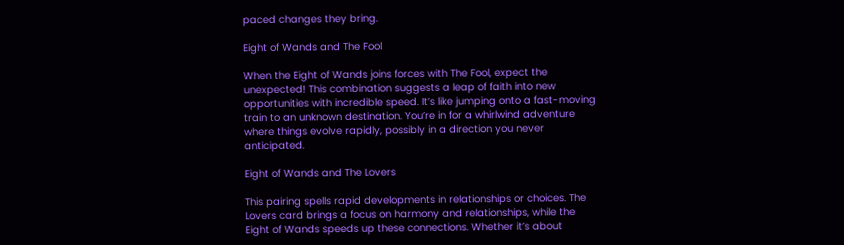paced changes they bring.

Eight of Wands and The Fool

When the Eight of Wands joins forces with The Fool, expect the unexpected! This combination suggests a leap of faith into new opportunities with incredible speed. It’s like jumping onto a fast-moving train to an unknown destination. You’re in for a whirlwind adventure where things evolve rapidly, possibly in a direction you never anticipated.

Eight of Wands and The Lovers

This pairing spells rapid developments in relationships or choices. The Lovers card brings a focus on harmony and relationships, while the Eight of Wands speeds up these connections. Whether it’s about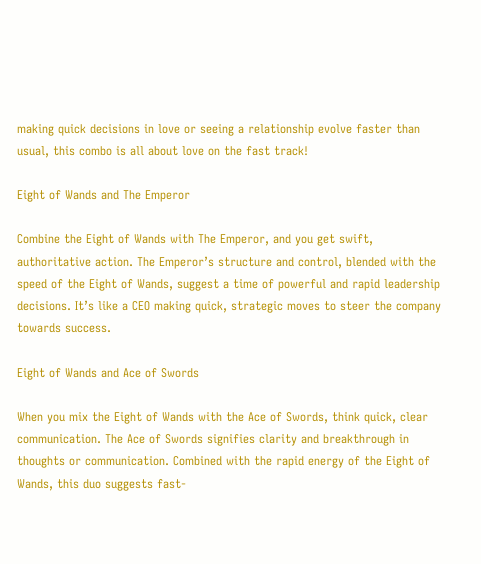making quick decisions in love or seeing a relationship evolve faster than usual, this combo is all about love on the fast track!

Eight of Wands and The Emperor

Combine the Eight of Wands with The Emperor, and you get swift, authoritative action. The Emperor’s structure and control, blended with the speed of the Eight of Wands, suggest a time of powerful and rapid leadership decisions. It’s like a CEO making quick, strategic moves to steer the company towards success.

Eight of Wands and Ace of Swords

When you mix the Eight of Wands with the Ace of Swords, think quick, clear communication. The Ace of Swords signifies clarity and breakthrough in thoughts or communication. Combined with the rapid energy of the Eight of Wands, this duo suggests fast-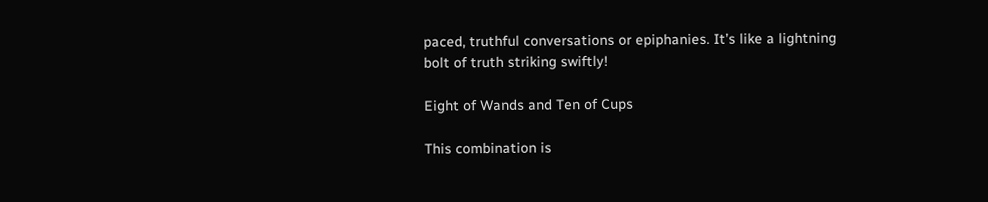paced, truthful conversations or epiphanies. It’s like a lightning bolt of truth striking swiftly!

Eight of Wands and Ten of Cups

This combination is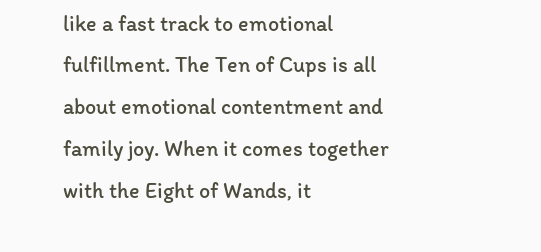like a fast track to emotional fulfillment. The Ten of Cups is all about emotional contentment and family joy. When it comes together with the Eight of Wands, it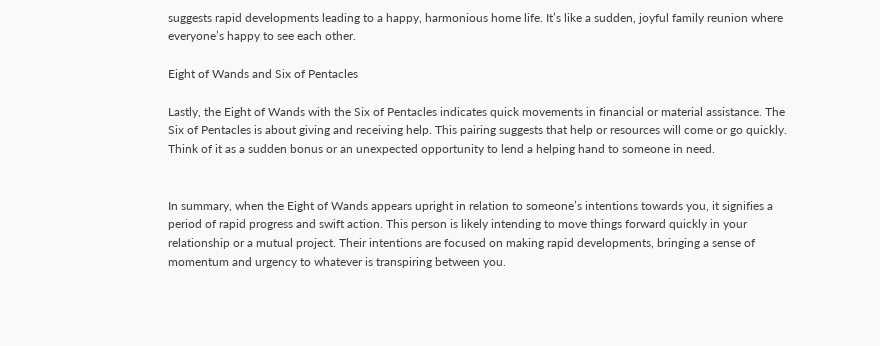suggests rapid developments leading to a happy, harmonious home life. It’s like a sudden, joyful family reunion where everyone’s happy to see each other.

Eight of Wands and Six of Pentacles

Lastly, the Eight of Wands with the Six of Pentacles indicates quick movements in financial or material assistance. The Six of Pentacles is about giving and receiving help. This pairing suggests that help or resources will come or go quickly. Think of it as a sudden bonus or an unexpected opportunity to lend a helping hand to someone in need.


In summary, when the Eight of Wands appears upright in relation to someone’s intentions towards you, it signifies a period of rapid progress and swift action. This person is likely intending to move things forward quickly in your relationship or a mutual project. Their intentions are focused on making rapid developments, bringing a sense of momentum and urgency to whatever is transpiring between you.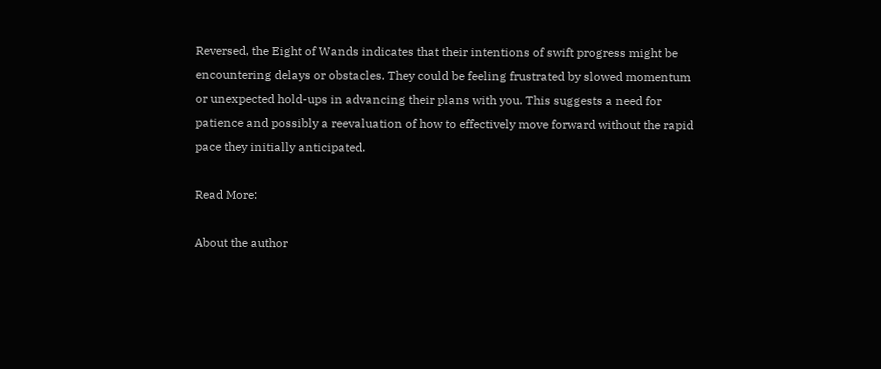Reversed, the Eight of Wands indicates that their intentions of swift progress might be encountering delays or obstacles. They could be feeling frustrated by slowed momentum or unexpected hold-ups in advancing their plans with you. This suggests a need for patience and possibly a reevaluation of how to effectively move forward without the rapid pace they initially anticipated.

Read More:

About the author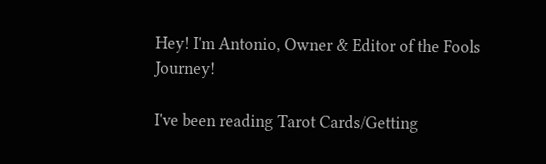Hey! I'm Antonio, Owner & Editor of the Fools Journey!

I've been reading Tarot Cards/Getting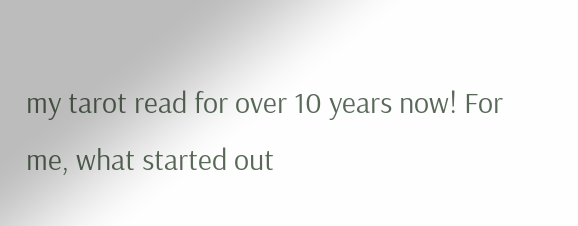my tarot read for over 10 years now! For me, what started out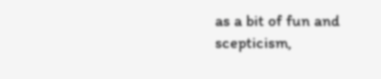as a bit of fun and scepticism,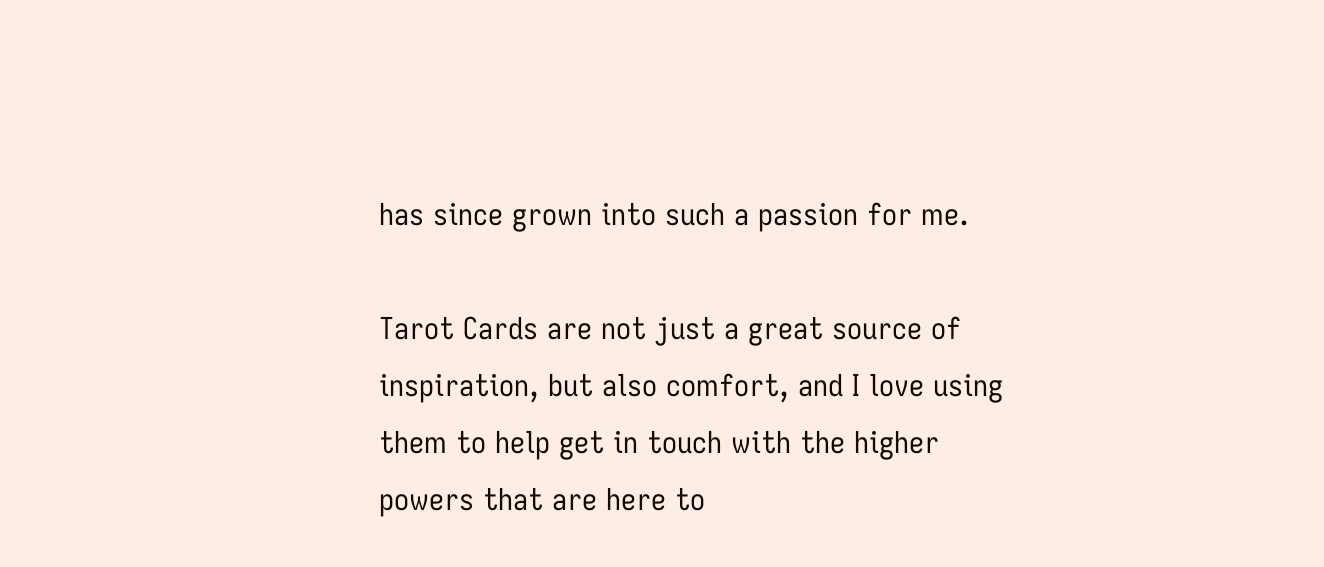has since grown into such a passion for me.

Tarot Cards are not just a great source of inspiration, but also comfort, and I love using them to help get in touch with the higher powers that are here to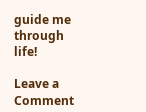guide me through life!

Leave a Comment